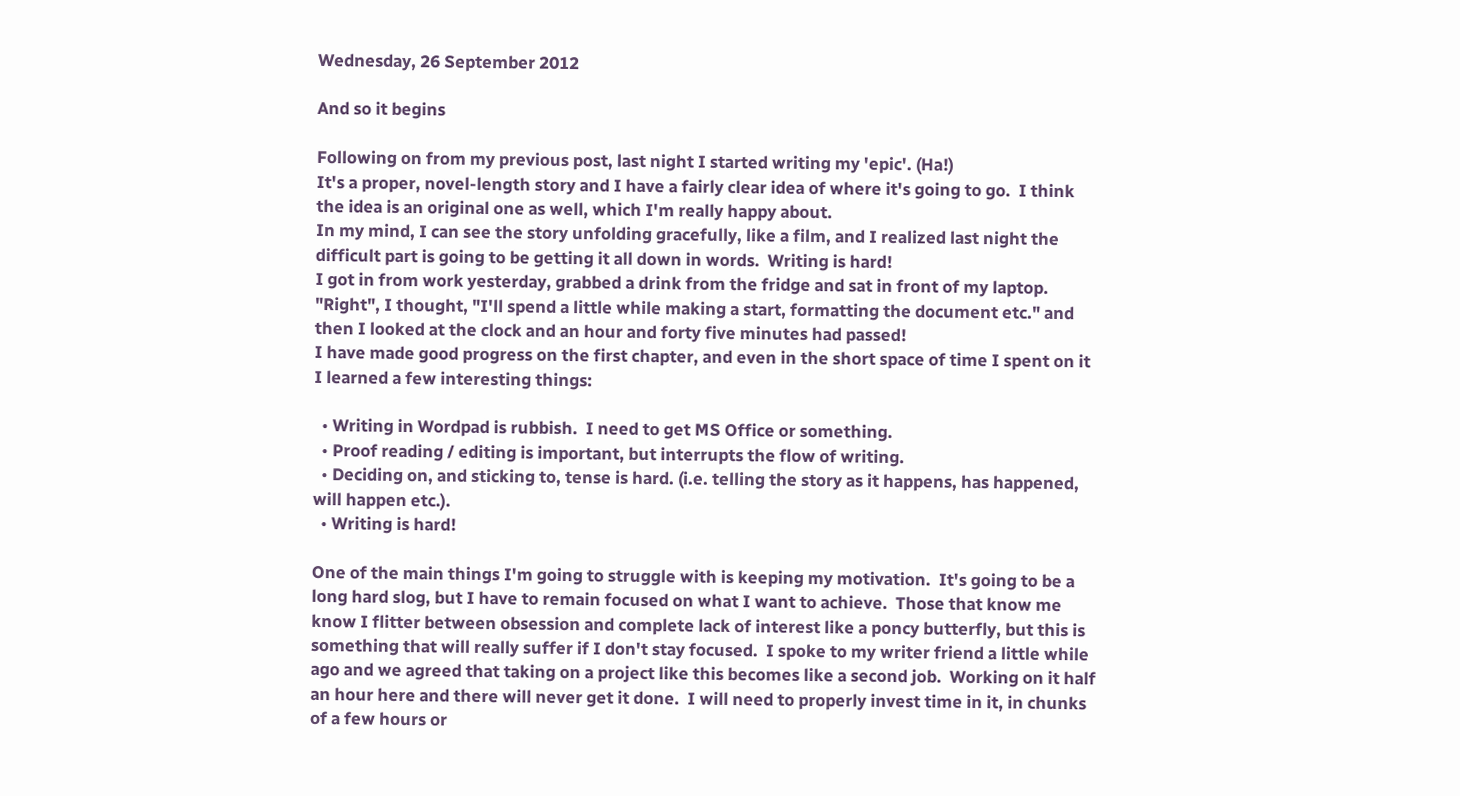Wednesday, 26 September 2012

And so it begins

Following on from my previous post, last night I started writing my 'epic'. (Ha!)
It's a proper, novel-length story and I have a fairly clear idea of where it's going to go.  I think the idea is an original one as well, which I'm really happy about.
In my mind, I can see the story unfolding gracefully, like a film, and I realized last night the difficult part is going to be getting it all down in words.  Writing is hard!
I got in from work yesterday, grabbed a drink from the fridge and sat in front of my laptop.  "Right", I thought, "I'll spend a little while making a start, formatting the document etc." and then I looked at the clock and an hour and forty five minutes had passed!
I have made good progress on the first chapter, and even in the short space of time I spent on it I learned a few interesting things:

  • Writing in Wordpad is rubbish.  I need to get MS Office or something.
  • Proof reading / editing is important, but interrupts the flow of writing.
  • Deciding on, and sticking to, tense is hard. (i.e. telling the story as it happens, has happened, will happen etc.).
  • Writing is hard!

One of the main things I'm going to struggle with is keeping my motivation.  It's going to be a long hard slog, but I have to remain focused on what I want to achieve.  Those that know me know I flitter between obsession and complete lack of interest like a poncy butterfly, but this is something that will really suffer if I don't stay focused.  I spoke to my writer friend a little while ago and we agreed that taking on a project like this becomes like a second job.  Working on it half an hour here and there will never get it done.  I will need to properly invest time in it, in chunks of a few hours or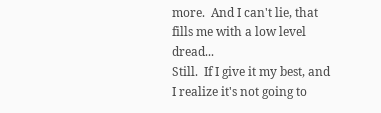more.  And I can't lie, that fills me with a low level dread...
Still.  If I give it my best, and I realize it's not going to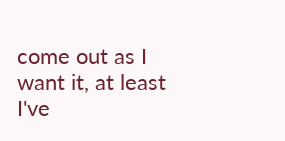come out as I want it, at least I've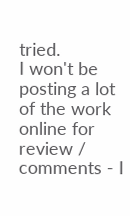tried.
I won't be posting a lot of the work online for review / comments - I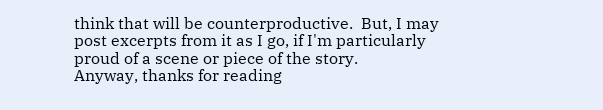think that will be counterproductive.  But, I may post excerpts from it as I go, if I'm particularly proud of a scene or piece of the story.
Anyway, thanks for reading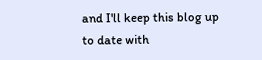and I'll keep this blog up to date with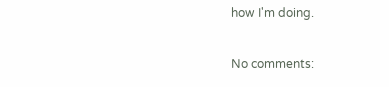how I'm doing.

No comments: